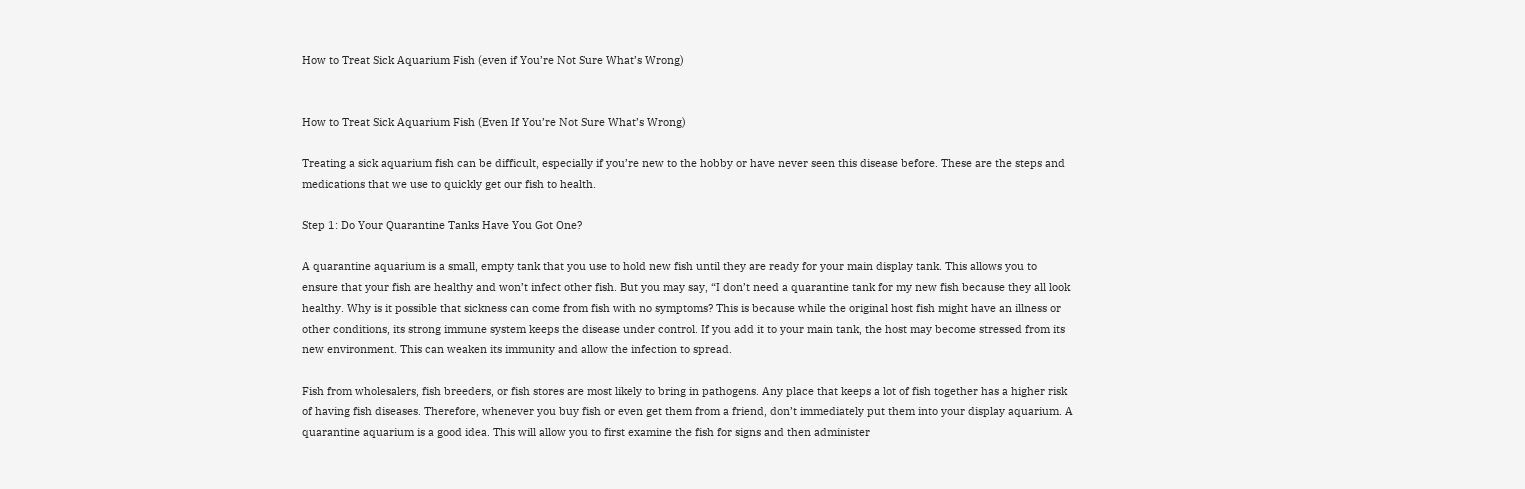How to Treat Sick Aquarium Fish (even if You’re Not Sure What’s Wrong)


How to Treat Sick Aquarium Fish (Even If You’re Not Sure What’s Wrong)

Treating a sick aquarium fish can be difficult, especially if you’re new to the hobby or have never seen this disease before. These are the steps and medications that we use to quickly get our fish to health.

Step 1: Do Your Quarantine Tanks Have You Got One?

A quarantine aquarium is a small, empty tank that you use to hold new fish until they are ready for your main display tank. This allows you to ensure that your fish are healthy and won’t infect other fish. But you may say, “I don’t need a quarantine tank for my new fish because they all look healthy. Why is it possible that sickness can come from fish with no symptoms? This is because while the original host fish might have an illness or other conditions, its strong immune system keeps the disease under control. If you add it to your main tank, the host may become stressed from its new environment. This can weaken its immunity and allow the infection to spread.

Fish from wholesalers, fish breeders, or fish stores are most likely to bring in pathogens. Any place that keeps a lot of fish together has a higher risk of having fish diseases. Therefore, whenever you buy fish or even get them from a friend, don’t immediately put them into your display aquarium. A quarantine aquarium is a good idea. This will allow you to first examine the fish for signs and then administer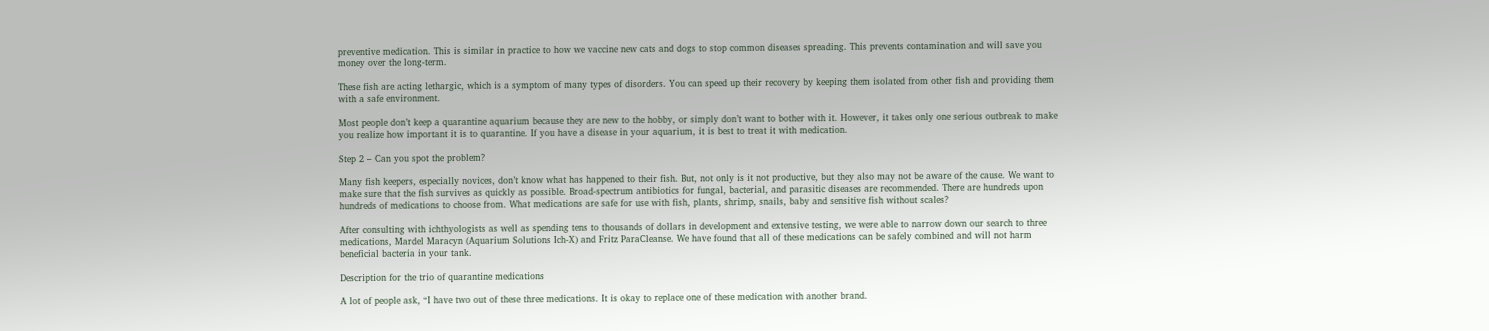preventive medication. This is similar in practice to how we vaccine new cats and dogs to stop common diseases spreading. This prevents contamination and will save you money over the long-term.

These fish are acting lethargic, which is a symptom of many types of disorders. You can speed up their recovery by keeping them isolated from other fish and providing them with a safe environment.

Most people don’t keep a quarantine aquarium because they are new to the hobby, or simply don’t want to bother with it. However, it takes only one serious outbreak to make you realize how important it is to quarantine. If you have a disease in your aquarium, it is best to treat it with medication.

Step 2 – Can you spot the problem?

Many fish keepers, especially novices, don’t know what has happened to their fish. But, not only is it not productive, but they also may not be aware of the cause. We want to make sure that the fish survives as quickly as possible. Broad-spectrum antibiotics for fungal, bacterial, and parasitic diseases are recommended. There are hundreds upon hundreds of medications to choose from. What medications are safe for use with fish, plants, shrimp, snails, baby and sensitive fish without scales?

After consulting with ichthyologists as well as spending tens to thousands of dollars in development and extensive testing, we were able to narrow down our search to three medications, Mardel Maracyn (Aquarium Solutions Ich-X) and Fritz ParaCleanse. We have found that all of these medications can be safely combined and will not harm beneficial bacteria in your tank.

Description for the trio of quarantine medications

A lot of people ask, “I have two out of these three medications. It is okay to replace one of these medication with another brand.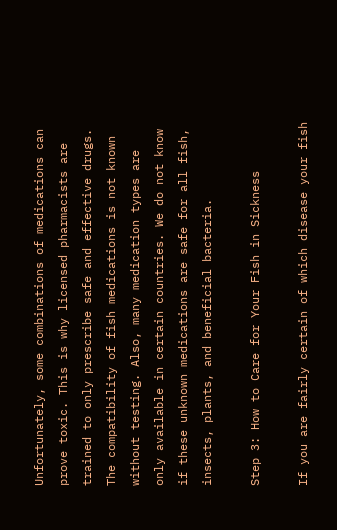Unfortunately, some combinations of medications can prove toxic. This is why licensed pharmacists are trained to only prescribe safe and effective drugs. The compatibility of fish medications is not known without testing. Also, many medication types are only available in certain countries. We do not know if these unknown medications are safe for all fish, insects, plants, and beneficial bacteria.

Step 3: How to Care for Your Fish in Sickness

If you are fairly certain of which disease your fish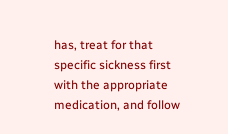has, treat for that specific sickness first with the appropriate medication, and follow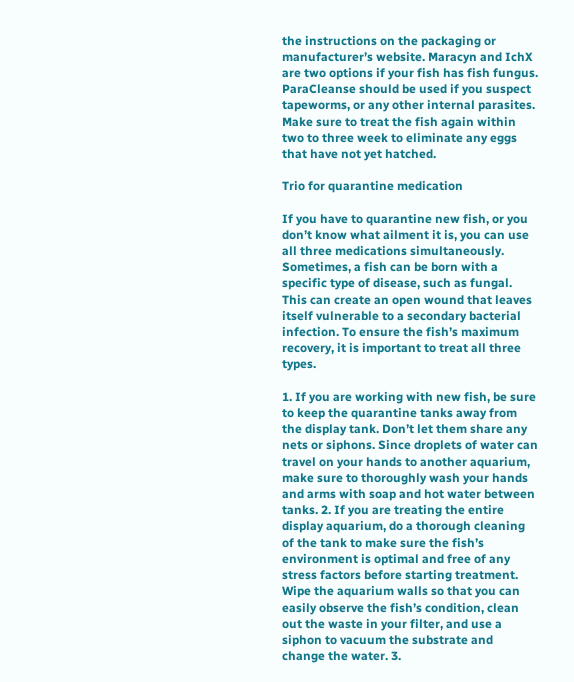the instructions on the packaging or manufacturer’s website. Maracyn and IchX are two options if your fish has fish fungus. ParaCleanse should be used if you suspect tapeworms, or any other internal parasites. Make sure to treat the fish again within two to three week to eliminate any eggs that have not yet hatched.

Trio for quarantine medication

If you have to quarantine new fish, or you don’t know what ailment it is, you can use all three medications simultaneously. Sometimes, a fish can be born with a specific type of disease, such as fungal. This can create an open wound that leaves itself vulnerable to a secondary bacterial infection. To ensure the fish’s maximum recovery, it is important to treat all three types.

1. If you are working with new fish, be sure to keep the quarantine tanks away from the display tank. Don’t let them share any nets or siphons. Since droplets of water can travel on your hands to another aquarium, make sure to thoroughly wash your hands and arms with soap and hot water between tanks. 2. If you are treating the entire display aquarium, do a thorough cleaning of the tank to make sure the fish’s environment is optimal and free of any stress factors before starting treatment. Wipe the aquarium walls so that you can easily observe the fish’s condition, clean out the waste in your filter, and use a siphon to vacuum the substrate and change the water. 3.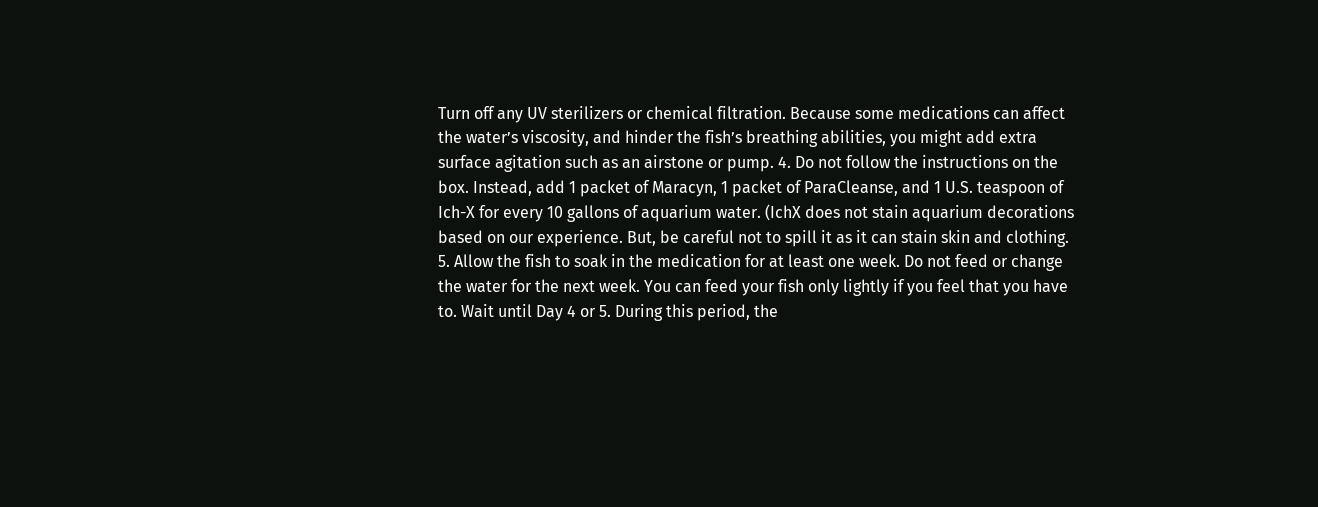Turn off any UV sterilizers or chemical filtration. Because some medications can affect the water’s viscosity, and hinder the fish’s breathing abilities, you might add extra surface agitation such as an airstone or pump. 4. Do not follow the instructions on the box. Instead, add 1 packet of Maracyn, 1 packet of ParaCleanse, and 1 U.S. teaspoon of Ich-X for every 10 gallons of aquarium water. (IchX does not stain aquarium decorations based on our experience. But, be careful not to spill it as it can stain skin and clothing. 5. Allow the fish to soak in the medication for at least one week. Do not feed or change the water for the next week. You can feed your fish only lightly if you feel that you have to. Wait until Day 4 or 5. During this period, the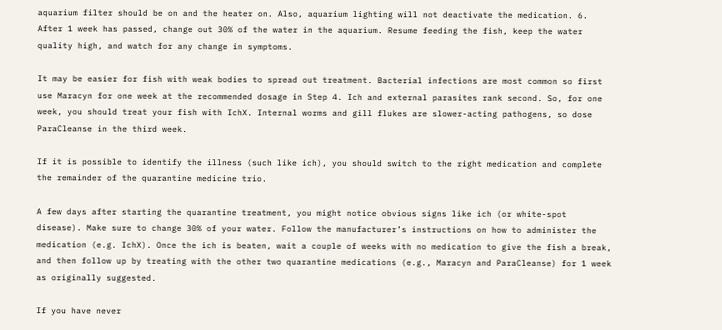aquarium filter should be on and the heater on. Also, aquarium lighting will not deactivate the medication. 6. After 1 week has passed, change out 30% of the water in the aquarium. Resume feeding the fish, keep the water quality high, and watch for any change in symptoms.

It may be easier for fish with weak bodies to spread out treatment. Bacterial infections are most common so first use Maracyn for one week at the recommended dosage in Step 4. Ich and external parasites rank second. So, for one week, you should treat your fish with IchX. Internal worms and gill flukes are slower-acting pathogens, so dose ParaCleanse in the third week.

If it is possible to identify the illness (such like ich), you should switch to the right medication and complete the remainder of the quarantine medicine trio.

A few days after starting the quarantine treatment, you might notice obvious signs like ich (or white-spot disease). Make sure to change 30% of your water. Follow the manufacturer’s instructions on how to administer the medication (e.g. IchX). Once the ich is beaten, wait a couple of weeks with no medication to give the fish a break, and then follow up by treating with the other two quarantine medications (e.g., Maracyn and ParaCleanse) for 1 week as originally suggested.

If you have never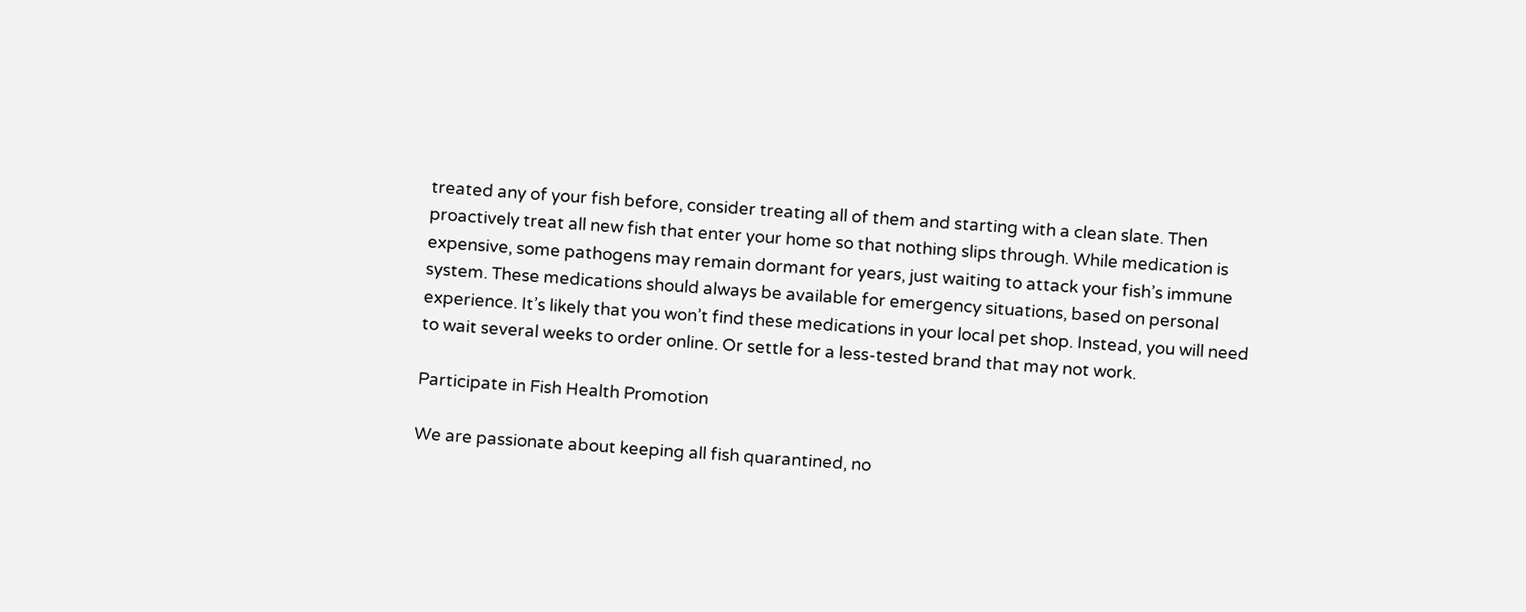treated any of your fish before, consider treating all of them and starting with a clean slate. Then proactively treat all new fish that enter your home so that nothing slips through. While medication is expensive, some pathogens may remain dormant for years, just waiting to attack your fish’s immune system. These medications should always be available for emergency situations, based on personal experience. It’s likely that you won’t find these medications in your local pet shop. Instead, you will need to wait several weeks to order online. Or settle for a less-tested brand that may not work.

Participate in Fish Health Promotion

We are passionate about keeping all fish quarantined, no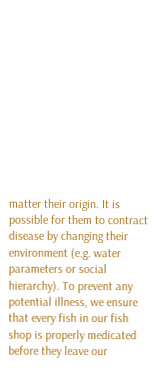matter their origin. It is possible for them to contract disease by changing their environment (e.g. water parameters or social hierarchy). To prevent any potential illness, we ensure that every fish in our fish shop is properly medicated before they leave our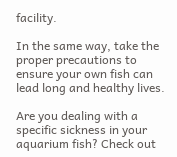facility.

In the same way, take the proper precautions to ensure your own fish can lead long and healthy lives.

Are you dealing with a specific sickness in your aquarium fish? Check out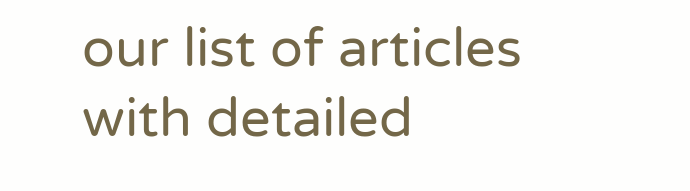our list of articles with detailed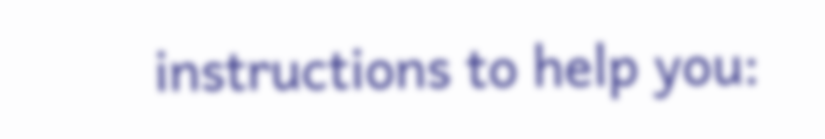instructions to help you: